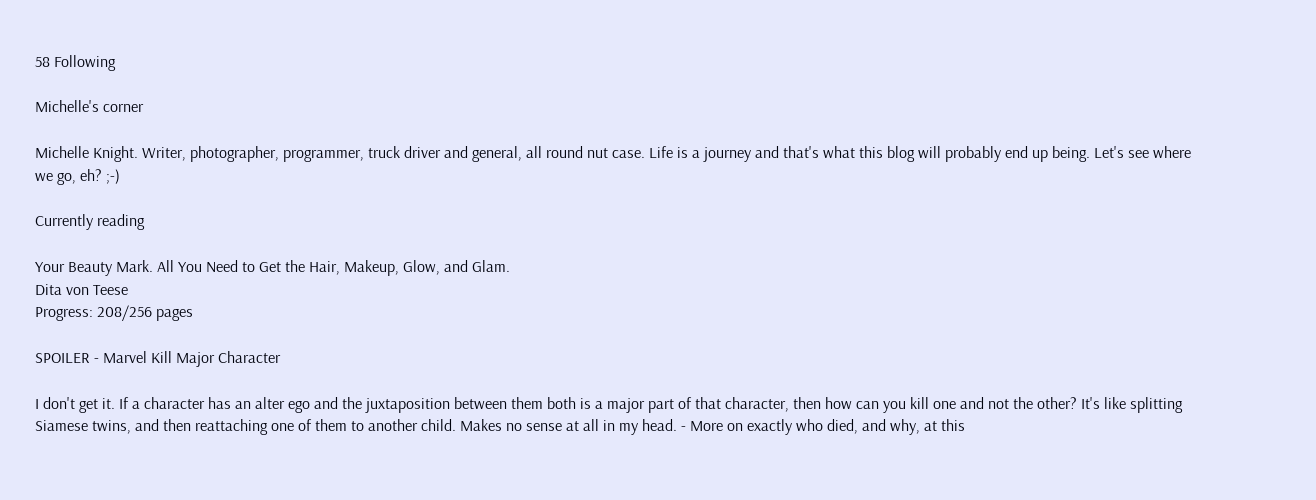58 Following

Michelle's corner

Michelle Knight. Writer, photographer, programmer, truck driver and general, all round nut case. Life is a journey and that's what this blog will probably end up being. Let's see where we go, eh? ;-)

Currently reading

Your Beauty Mark. All You Need to Get the Hair, Makeup, Glow, and Glam.
Dita von Teese
Progress: 208/256 pages

SPOILER - Marvel Kill Major Character

I don't get it. If a character has an alter ego and the juxtaposition between them both is a major part of that character, then how can you kill one and not the other? It's like splitting Siamese twins, and then reattaching one of them to another child. Makes no sense at all in my head. - More on exactly who died, and why, at this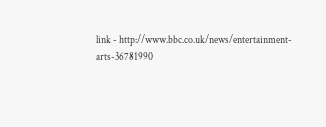link - http://www.bbc.co.uk/news/entertainment-arts-36781990